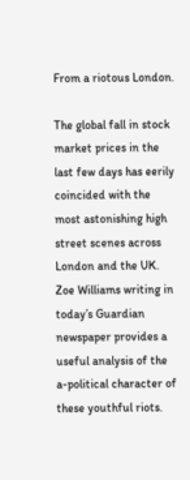From a riotous London.

The global fall in stock market prices in the last few days has eerily coincided with the most astonishing high street scenes across London and the UK. Zoe Williams writing in today’s Guardian newspaper provides a useful analysis of the a-political character of these youthful riots.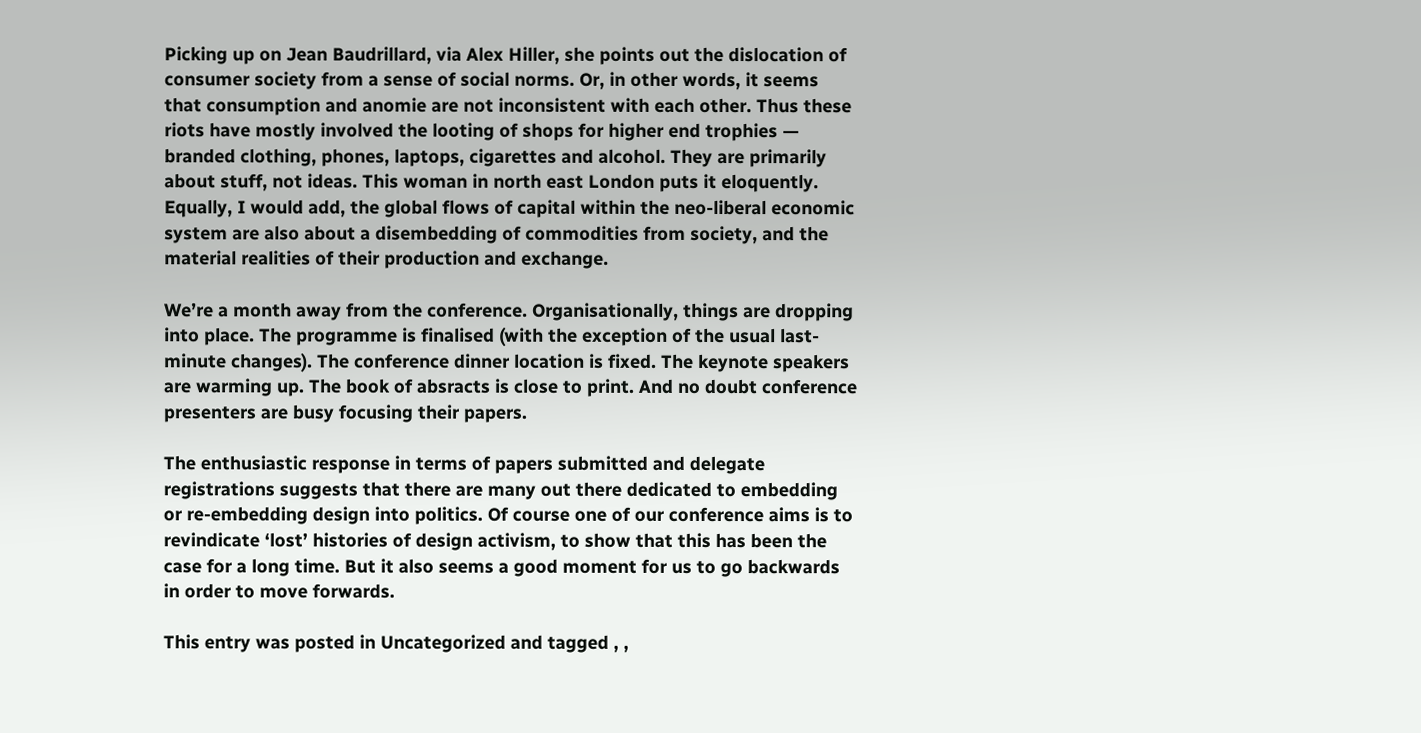Picking up on Jean Baudrillard, via Alex Hiller, she points out the dislocation of consumer society from a sense of social norms. Or, in other words, it seems that consumption and anomie are not inconsistent with each other. Thus these riots have mostly involved the looting of shops for higher end trophies — branded clothing, phones, laptops, cigarettes and alcohol. They are primarily about stuff, not ideas. This woman in north east London puts it eloquently. Equally, I would add, the global flows of capital within the neo-liberal economic system are also about a disembedding of commodities from society, and the material realities of their production and exchange.

We’re a month away from the conference. Organisationally, things are dropping into place. The programme is finalised (with the exception of the usual last-minute changes). The conference dinner location is fixed. The keynote speakers are warming up. The book of absracts is close to print. And no doubt conference presenters are busy focusing their papers.

The enthusiastic response in terms of papers submitted and delegate registrations suggests that there are many out there dedicated to embedding or re-embedding design into politics. Of course one of our conference aims is to revindicate ‘lost’ histories of design activism, to show that this has been the case for a long time. But it also seems a good moment for us to go backwards in order to move forwards.

This entry was posted in Uncategorized and tagged , ,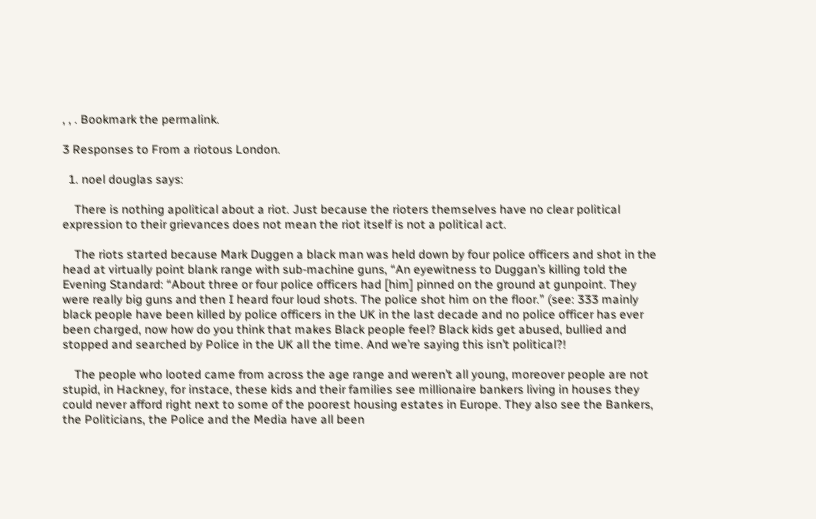, , . Bookmark the permalink.

3 Responses to From a riotous London.

  1. noel douglas says:

    There is nothing apolitical about a riot. Just because the rioters themselves have no clear political expression to their grievances does not mean the riot itself is not a political act.

    The riots started because Mark Duggen a black man was held down by four police officers and shot in the head at virtually point blank range with sub-machine guns, “An eyewitness to Duggan’s killing told the Evening Standard: “About three or four police officers had [him] pinned on the ground at gunpoint. They were really big guns and then I heard four loud shots. The police shot him on the floor.” (see: 333 mainly black people have been killed by police officers in the UK in the last decade and no police officer has ever been charged, now how do you think that makes Black people feel? Black kids get abused, bullied and stopped and searched by Police in the UK all the time. And we’re saying this isn’t political?!

    The people who looted came from across the age range and weren’t all young, moreover people are not stupid, in Hackney, for instace, these kids and their families see millionaire bankers living in houses they could never afford right next to some of the poorest housing estates in Europe. They also see the Bankers, the Politicians, the Police and the Media have all been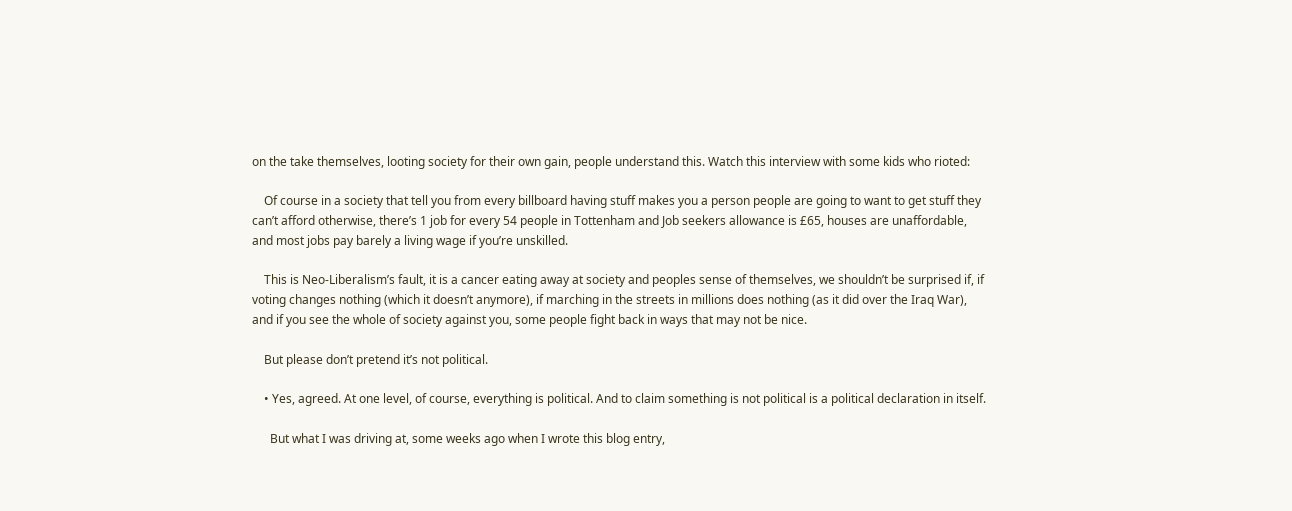on the take themselves, looting society for their own gain, people understand this. Watch this interview with some kids who rioted:

    Of course in a society that tell you from every billboard having stuff makes you a person people are going to want to get stuff they can’t afford otherwise, there’s 1 job for every 54 people in Tottenham and Job seekers allowance is £65, houses are unaffordable, and most jobs pay barely a living wage if you’re unskilled.

    This is Neo-Liberalism’s fault, it is a cancer eating away at society and peoples sense of themselves, we shouldn’t be surprised if, if voting changes nothing (which it doesn’t anymore), if marching in the streets in millions does nothing (as it did over the Iraq War), and if you see the whole of society against you, some people fight back in ways that may not be nice.

    But please don’t pretend it’s not political.

    • Yes, agreed. At one level, of course, everything is political. And to claim something is not political is a political declaration in itself.

      But what I was driving at, some weeks ago when I wrote this blog entry,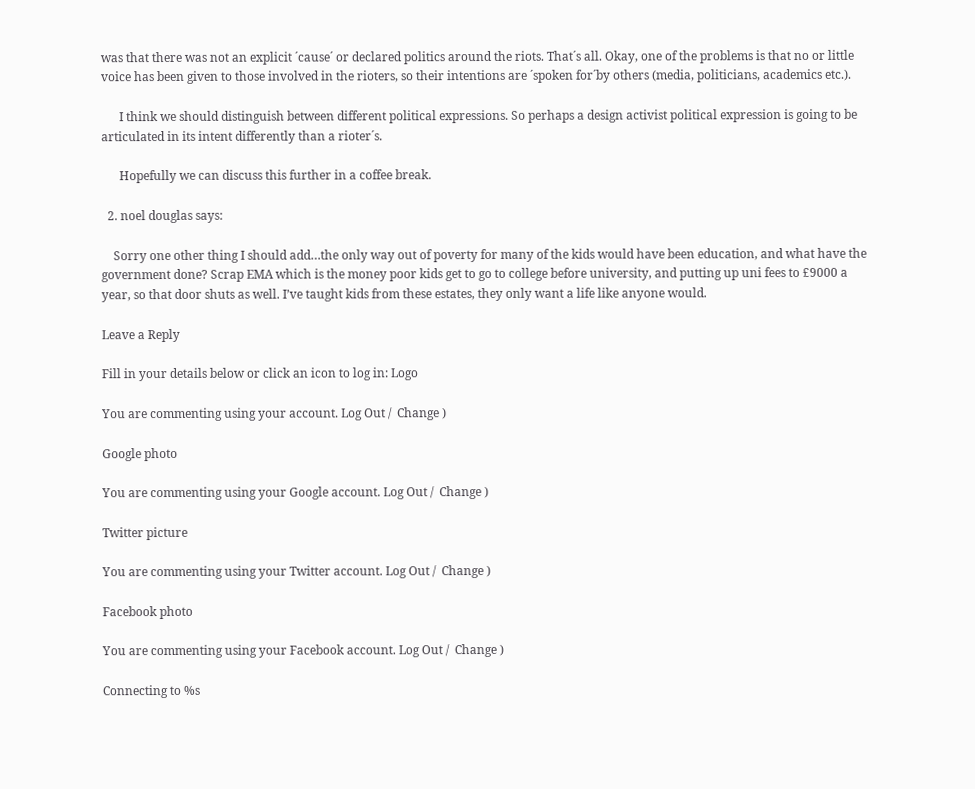was that there was not an explicit ´cause´ or declared politics around the riots. That´s all. Okay, one of the problems is that no or little voice has been given to those involved in the rioters, so their intentions are ´spoken for´by others (media, politicians, academics etc.).

      I think we should distinguish between different political expressions. So perhaps a design activist political expression is going to be articulated in its intent differently than a rioter´s.

      Hopefully we can discuss this further in a coffee break.

  2. noel douglas says:

    Sorry one other thing I should add…the only way out of poverty for many of the kids would have been education, and what have the government done? Scrap EMA which is the money poor kids get to go to college before university, and putting up uni fees to £9000 a year, so that door shuts as well. I’ve taught kids from these estates, they only want a life like anyone would.

Leave a Reply

Fill in your details below or click an icon to log in: Logo

You are commenting using your account. Log Out /  Change )

Google photo

You are commenting using your Google account. Log Out /  Change )

Twitter picture

You are commenting using your Twitter account. Log Out /  Change )

Facebook photo

You are commenting using your Facebook account. Log Out /  Change )

Connecting to %s